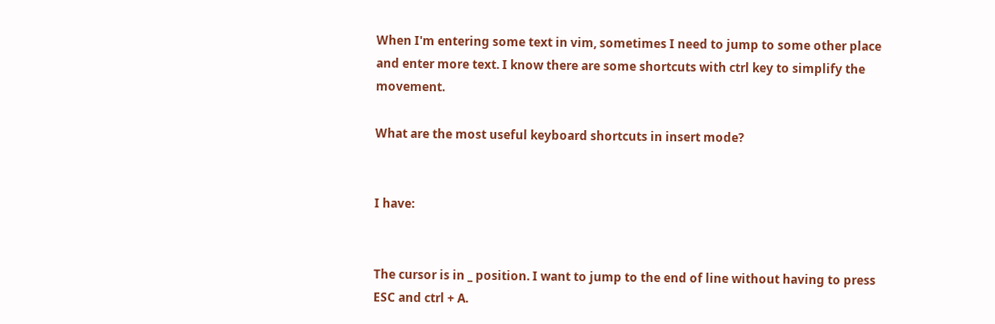When I'm entering some text in vim, sometimes I need to jump to some other place and enter more text. I know there are some shortcuts with ctrl key to simplify the movement.

What are the most useful keyboard shortcuts in insert mode?


I have:


The cursor is in _ position. I want to jump to the end of line without having to press ESC and ctrl + A.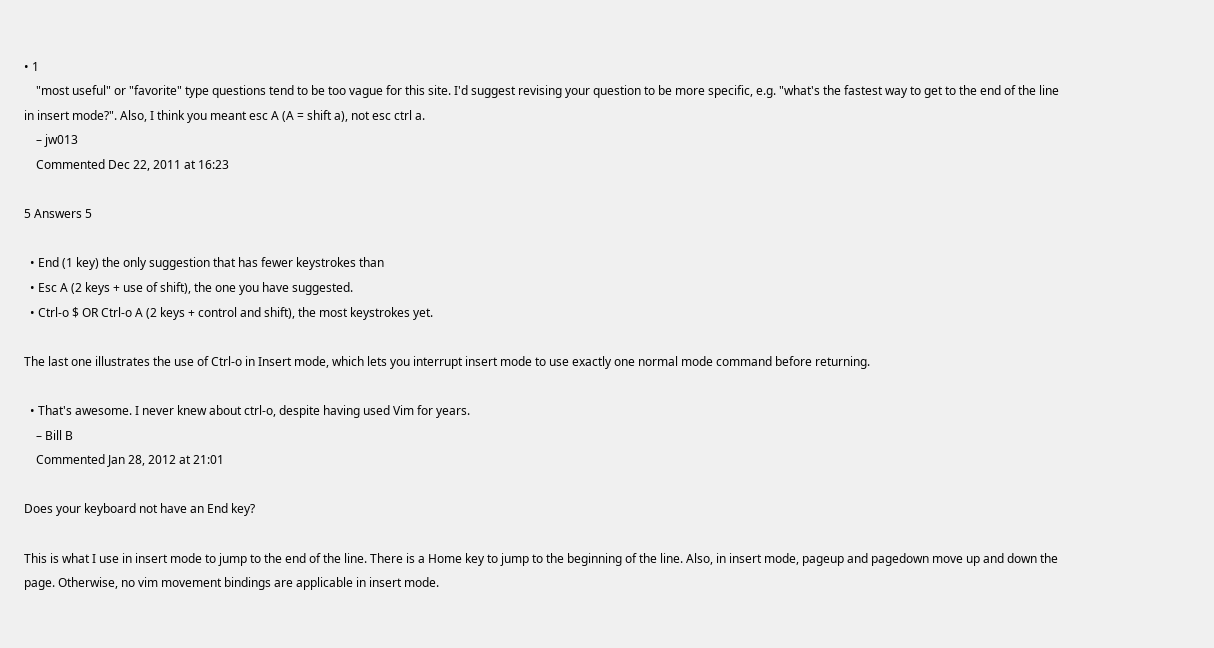• 1
    "most useful" or "favorite" type questions tend to be too vague for this site. I'd suggest revising your question to be more specific, e.g. "what's the fastest way to get to the end of the line in insert mode?". Also, I think you meant esc A (A = shift a), not esc ctrl a.
    – jw013
    Commented Dec 22, 2011 at 16:23

5 Answers 5

  • End (1 key) the only suggestion that has fewer keystrokes than
  • Esc A (2 keys + use of shift), the one you have suggested.
  • Ctrl-o $ OR Ctrl-o A (2 keys + control and shift), the most keystrokes yet.

The last one illustrates the use of Ctrl-o in Insert mode, which lets you interrupt insert mode to use exactly one normal mode command before returning.

  • That's awesome. I never knew about ctrl-o, despite having used Vim for years.
    – Bill B
    Commented Jan 28, 2012 at 21:01

Does your keyboard not have an End key?

This is what I use in insert mode to jump to the end of the line. There is a Home key to jump to the beginning of the line. Also, in insert mode, pageup and pagedown move up and down the page. Otherwise, no vim movement bindings are applicable in insert mode.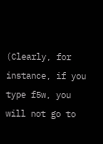(Clearly, for instance, if you type f5w, you will not go to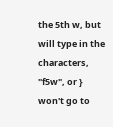the 5th w, but will type in the characters, "f5w", or } won't go to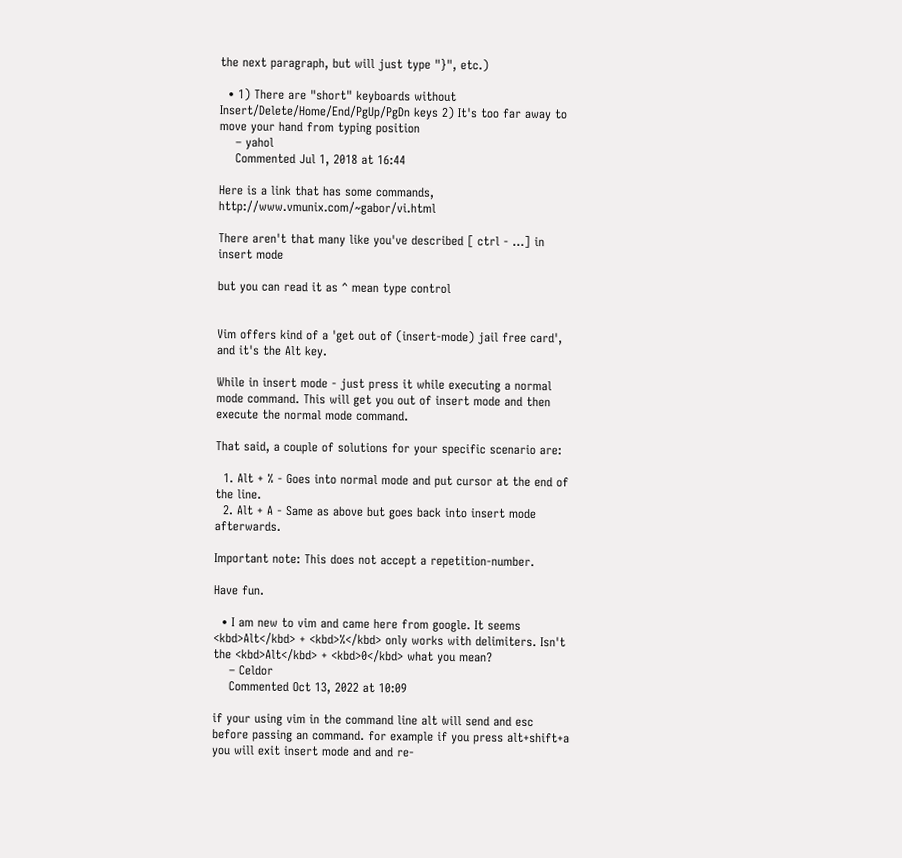the next paragraph, but will just type "}", etc.)

  • 1) There are "short" keyboards without Insert/Delete/Home/End/PgUp/PgDn keys 2) It's too far away to move your hand from typing position
    – yahol
    Commented Jul 1, 2018 at 16:44

Here is a link that has some commands, http://www.vmunix.com/~gabor/vi.html

There aren't that many like you've described [ ctrl - ...] in insert mode

but you can read it as ^ mean type control


Vim offers kind of a 'get out of (insert-mode) jail free card', and it's the Alt key.

While in insert mode - just press it while executing a normal mode command. This will get you out of insert mode and then execute the normal mode command.

That said, a couple of solutions for your specific scenario are:

  1. Alt + % - Goes into normal mode and put cursor at the end of the line.
  2. Alt + A - Same as above but goes back into insert mode afterwards.

Important note: This does not accept a repetition-number.

Have fun.

  • I am new to vim and came here from google. It seems <kbd>Alt</kbd> + <kbd>%</kbd> only works with delimiters. Isn't the <kbd>Alt</kbd> + <kbd>0</kbd> what you mean?
    – Celdor
    Commented Oct 13, 2022 at 10:09

if your using vim in the command line alt will send and esc before passing an command. for example if you press alt+shift+a you will exit insert mode and and re-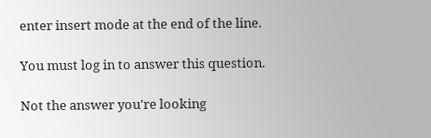enter insert mode at the end of the line.

You must log in to answer this question.

Not the answer you're looking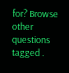for? Browse other questions tagged .